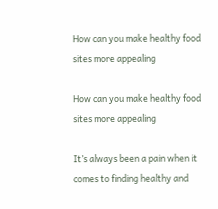How can you make healthy food sites more appealing

How can you make healthy food sites more appealing

It’s always been a pain when it comes to finding healthy and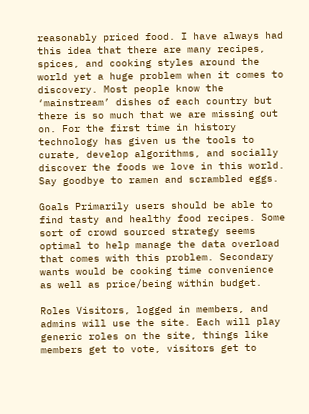reasonably priced food. I have always had this idea that there are many recipes, spices, and cooking styles around the world yet a huge problem when it comes to discovery. Most people know the ‘mainstream’ dishes of each country but there is so much that we are missing out on. For the first time in history technology has given us the tools to curate, develop algorithms, and socially discover the foods we love in this world. Say goodbye to ramen and scrambled eggs.

Goals Primarily users should be able to find tasty and healthy food recipes. Some sort of crowd sourced strategy seems optimal to help manage the data overload that comes with this problem. Secondary wants would be cooking time convenience as well as price/being within budget.

Roles Visitors, logged in members, and admins will use the site. Each will play generic roles on the site, things like members get to vote, visitors get to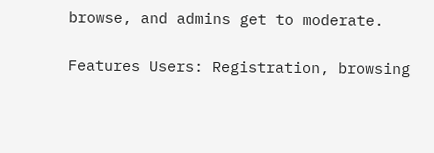browse, and admins get to moderate.

Features Users: Registration, browsing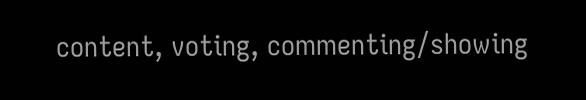content, voting, commenting/showing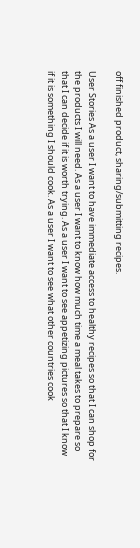off finished product, sharing/submitting recipes.

User Stories As a user I want to have immediate access to healthy recipes so that I can shop for the products I will need. As a user I want to know how much time a meal takes to prepare so that I can decide if it is worth trying. As a user I want to see appetizing pictures so that I know if it is something I should cook. As a user I want to see what other countries cook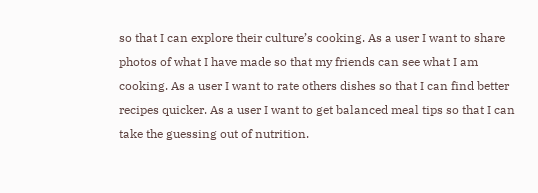so that I can explore their culture’s cooking. As a user I want to share photos of what I have made so that my friends can see what I am cooking. As a user I want to rate others dishes so that I can find better recipes quicker. As a user I want to get balanced meal tips so that I can take the guessing out of nutrition.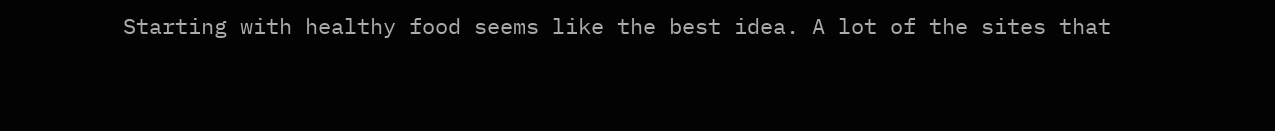Starting with healthy food seems like the best idea. A lot of the sites that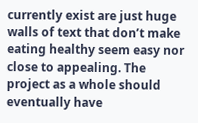currently exist are just huge walls of text that don’t make eating healthy seem easy nor close to appealing. The project as a whole should eventually have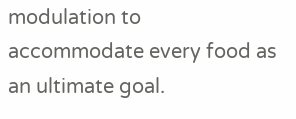modulation to accommodate every food as an ultimate goal.